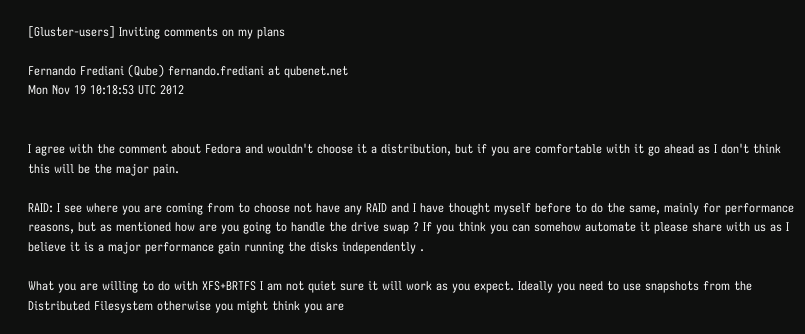[Gluster-users] Inviting comments on my plans

Fernando Frediani (Qube) fernando.frediani at qubenet.net
Mon Nov 19 10:18:53 UTC 2012


I agree with the comment about Fedora and wouldn't choose it a distribution, but if you are comfortable with it go ahead as I don't think this will be the major pain.

RAID: I see where you are coming from to choose not have any RAID and I have thought myself before to do the same, mainly for performance reasons, but as mentioned how are you going to handle the drive swap ? If you think you can somehow automate it please share with us as I believe it is a major performance gain running the disks independently .

What you are willing to do with XFS+BRTFS I am not quiet sure it will work as you expect. Ideally you need to use snapshots from the Distributed Filesystem otherwise you might think you are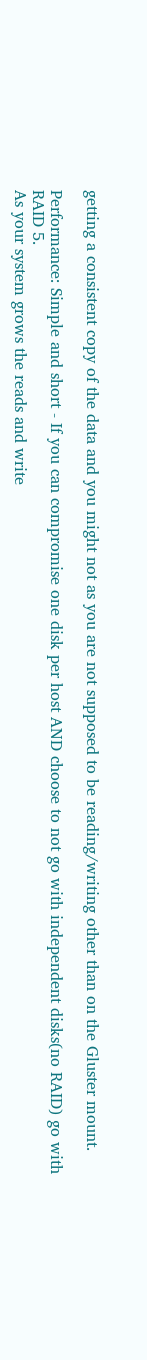getting a consistent copy of the data and you might not as you are not supposed to be reading/writing other than on the Gluster mount.

Performance: Simple and short - If you can compromise one disk per host AND choose to not go with independent disks(no RAID) go with RAID 5.
As your system grows the reads and write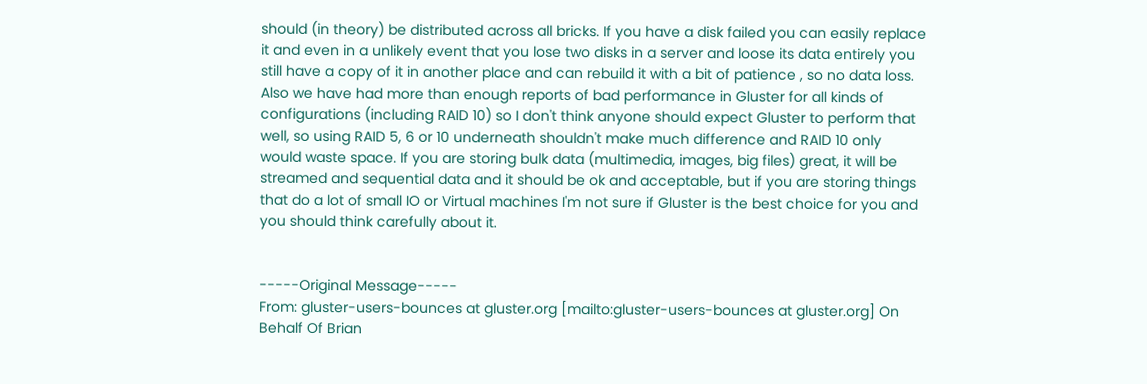should (in theory) be distributed across all bricks. If you have a disk failed you can easily replace it and even in a unlikely event that you lose two disks in a server and loose its data entirely you still have a copy of it in another place and can rebuild it with a bit of patience , so no data loss.
Also we have had more than enough reports of bad performance in Gluster for all kinds of configurations (including RAID 10) so I don't think anyone should expect Gluster to perform that well, so using RAID 5, 6 or 10 underneath shouldn't make much difference and RAID 10 only would waste space. If you are storing bulk data (multimedia, images, big files) great, it will be streamed and sequential data and it should be ok and acceptable, but if you are storing things that do a lot of small IO or Virtual machines I'm not sure if Gluster is the best choice for you and you should think carefully about it.


-----Original Message-----
From: gluster-users-bounces at gluster.org [mailto:gluster-users-bounces at gluster.org] On Behalf Of Brian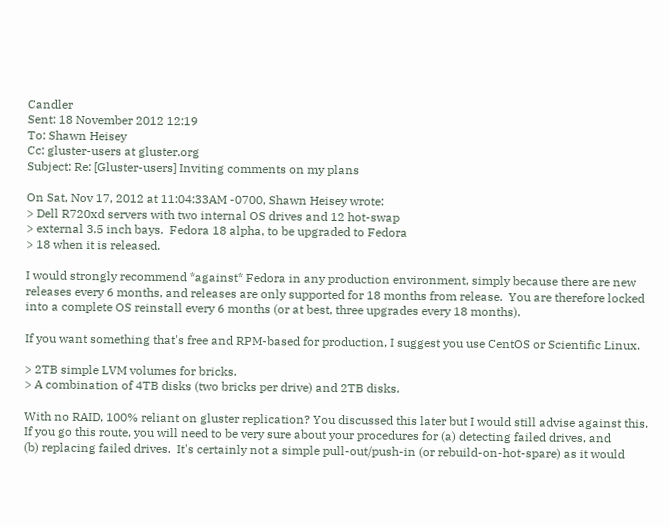Candler
Sent: 18 November 2012 12:19
To: Shawn Heisey
Cc: gluster-users at gluster.org
Subject: Re: [Gluster-users] Inviting comments on my plans

On Sat, Nov 17, 2012 at 11:04:33AM -0700, Shawn Heisey wrote:
> Dell R720xd servers with two internal OS drives and 12 hot-swap
> external 3.5 inch bays.  Fedora 18 alpha, to be upgraded to Fedora
> 18 when it is released.

I would strongly recommend *against* Fedora in any production environment, simply because there are new releases every 6 months, and releases are only supported for 18 months from release.  You are therefore locked into a complete OS reinstall every 6 months (or at best, three upgrades every 18 months).

If you want something that's free and RPM-based for production, I suggest you use CentOS or Scientific Linux.

> 2TB simple LVM volumes for bricks.
> A combination of 4TB disks (two bricks per drive) and 2TB disks.

With no RAID, 100% reliant on gluster replication? You discussed this later but I would still advise against this.  If you go this route, you will need to be very sure about your procedures for (a) detecting failed drives, and
(b) replacing failed drives.  It's certainly not a simple pull-out/push-in (or rebuild-on-hot-spare) as it would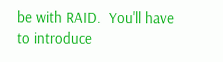be with RAID.  You'll have to introduce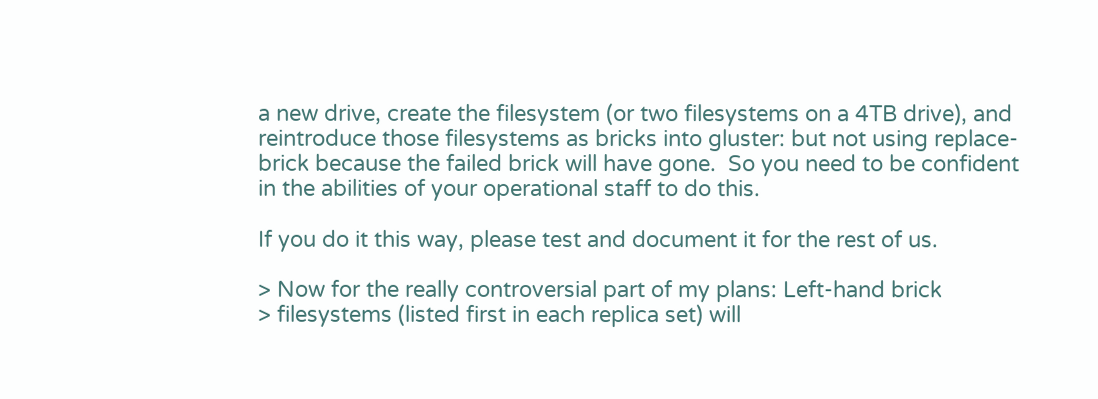a new drive, create the filesystem (or two filesystems on a 4TB drive), and reintroduce those filesystems as bricks into gluster: but not using replace-brick because the failed brick will have gone.  So you need to be confident in the abilities of your operational staff to do this.

If you do it this way, please test and document it for the rest of us.

> Now for the really controversial part of my plans: Left-hand brick
> filesystems (listed first in each replica set) will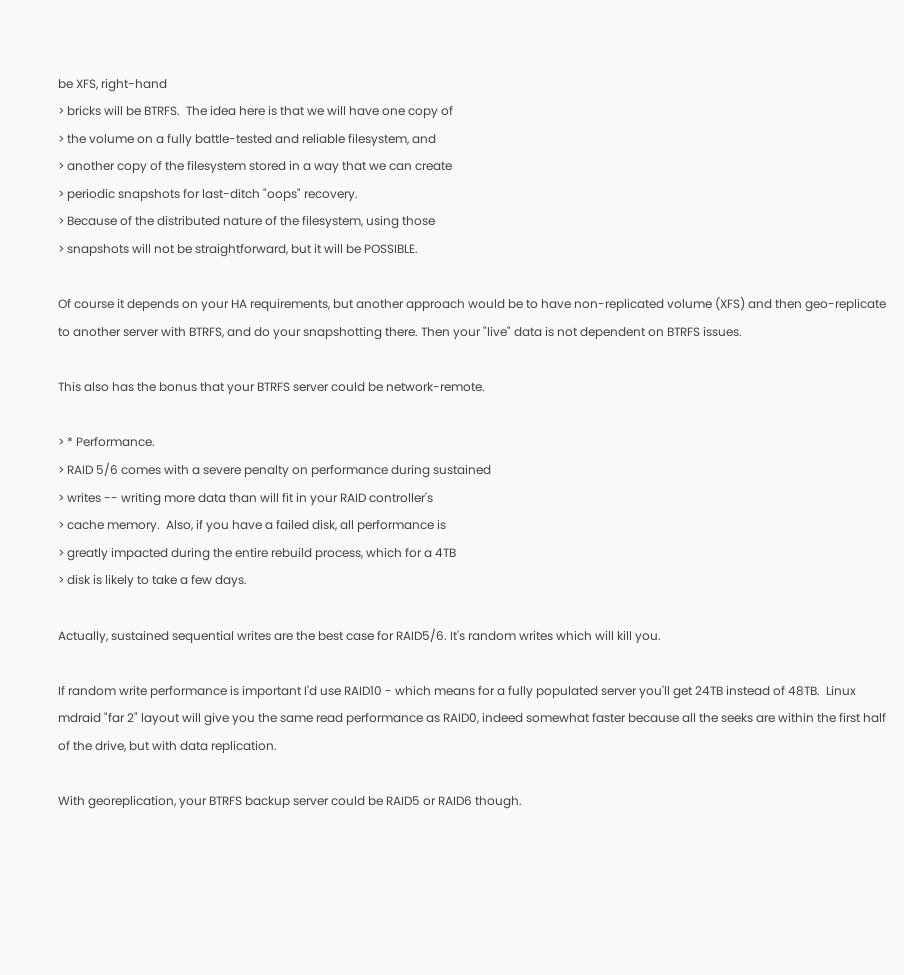be XFS, right-hand
> bricks will be BTRFS.  The idea here is that we will have one copy of
> the volume on a fully battle-tested and reliable filesystem, and
> another copy of the filesystem stored in a way that we can create
> periodic snapshots for last-ditch "oops" recovery.
> Because of the distributed nature of the filesystem, using those
> snapshots will not be straightforward, but it will be POSSIBLE.

Of course it depends on your HA requirements, but another approach would be to have non-replicated volume (XFS) and then geo-replicate to another server with BTRFS, and do your snapshotting there. Then your "live" data is not dependent on BTRFS issues.

This also has the bonus that your BTRFS server could be network-remote.

> * Performance.
> RAID 5/6 comes with a severe penalty on performance during sustained
> writes -- writing more data than will fit in your RAID controller's
> cache memory.  Also, if you have a failed disk, all performance is
> greatly impacted during the entire rebuild process, which for a 4TB
> disk is likely to take a few days.

Actually, sustained sequential writes are the best case for RAID5/6. It's random writes which will kill you.

If random write performance is important I'd use RAID10 - which means for a fully populated server you'll get 24TB instead of 48TB.  Linux mdraid "far 2" layout will give you the same read performance as RAID0, indeed somewhat faster because all the seeks are within the first half of the drive, but with data replication.

With georeplication, your BTRFS backup server could be RAID5 or RAID6 though.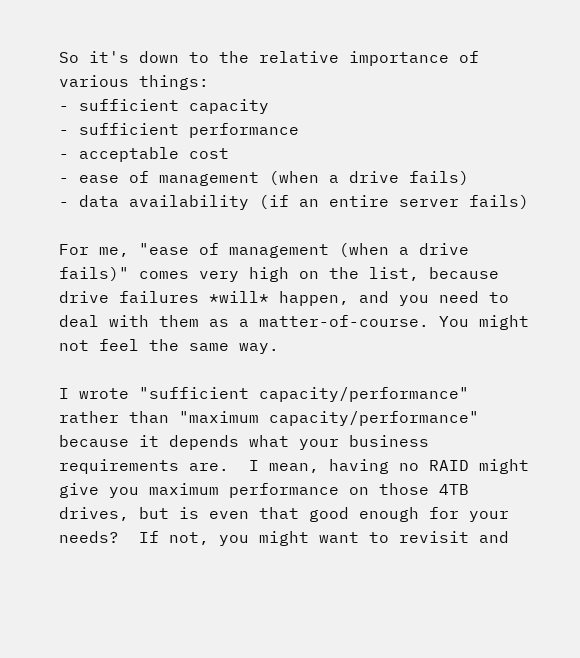So it's down to the relative importance of various things:
- sufficient capacity
- sufficient performance
- acceptable cost
- ease of management (when a drive fails)
- data availability (if an entire server fails)

For me, "ease of management (when a drive fails)" comes very high on the list, because drive failures *will* happen, and you need to deal with them as a matter-of-course. You might not feel the same way.

I wrote "sufficient capacity/performance" rather than "maximum capacity/performance" because it depends what your business requirements are.  I mean, having no RAID might give you maximum performance on those 4TB drives, but is even that good enough for your needs?  If not, you might want to revisit and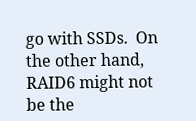go with SSDs.  On the other hand, RAID6 might not be the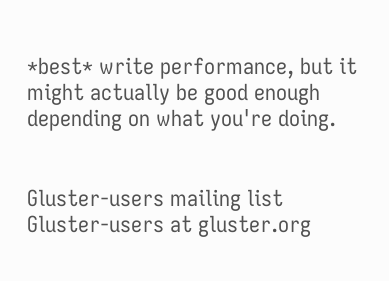*best* write performance, but it might actually be good enough depending on what you're doing.


Gluster-users mailing list
Gluster-users at gluster.org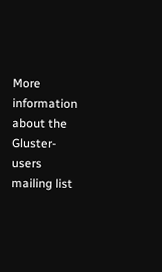More information about the Gluster-users mailing list